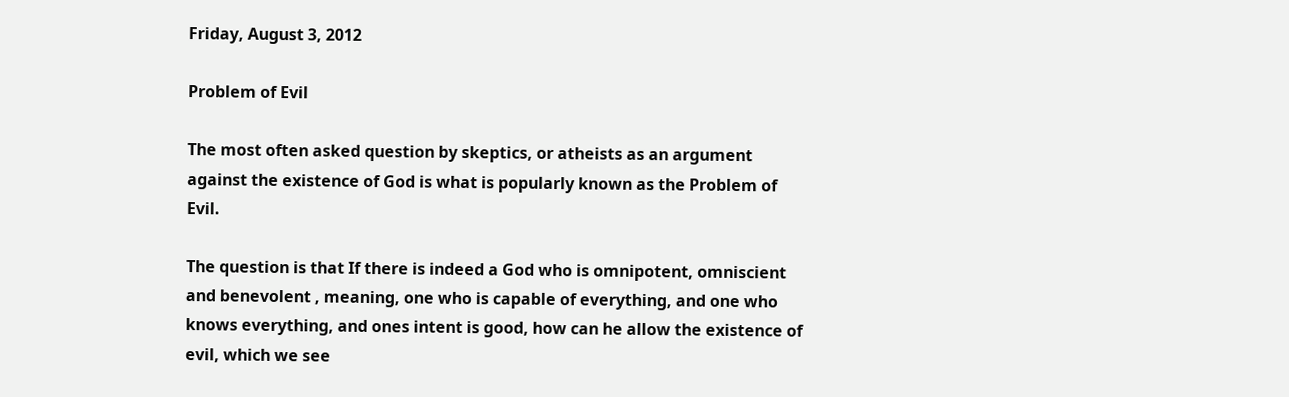Friday, August 3, 2012

Problem of Evil

The most often asked question by skeptics, or atheists as an argument against the existence of God is what is popularly known as the Problem of Evil.

The question is that If there is indeed a God who is omnipotent, omniscient and benevolent , meaning, one who is capable of everything, and one who knows everything, and ones intent is good, how can he allow the existence of evil, which we see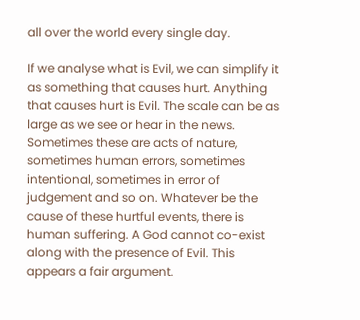all over the world every single day.

If we analyse what is Evil, we can simplify it as something that causes hurt. Anything that causes hurt is Evil. The scale can be as large as we see or hear in the news. Sometimes these are acts of nature, sometimes human errors, sometimes intentional, sometimes in error of judgement and so on. Whatever be the cause of these hurtful events, there is human suffering. A God cannot co-exist along with the presence of Evil. This appears a fair argument.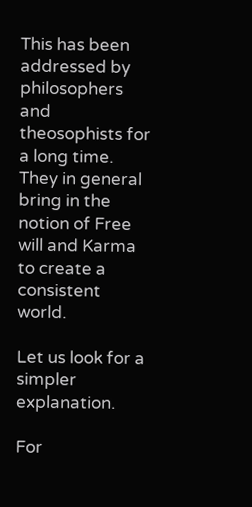This has been addressed by philosophers and theosophists for a long time. They in general bring in the notion of Free will and Karma to create a consistent world.

Let us look for a simpler explanation.

For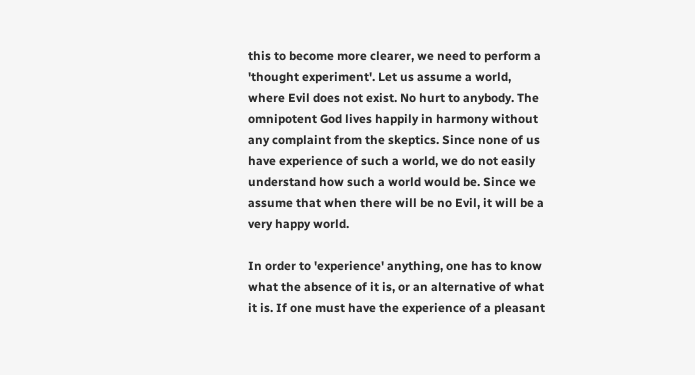this to become more clearer, we need to perform a 'thought experiment'. Let us assume a world, where Evil does not exist. No hurt to anybody. The omnipotent God lives happily in harmony without any complaint from the skeptics. Since none of us have experience of such a world, we do not easily understand how such a world would be. Since we assume that when there will be no Evil, it will be a very happy world.

In order to 'experience' anything, one has to know what the absence of it is, or an alternative of what it is. If one must have the experience of a pleasant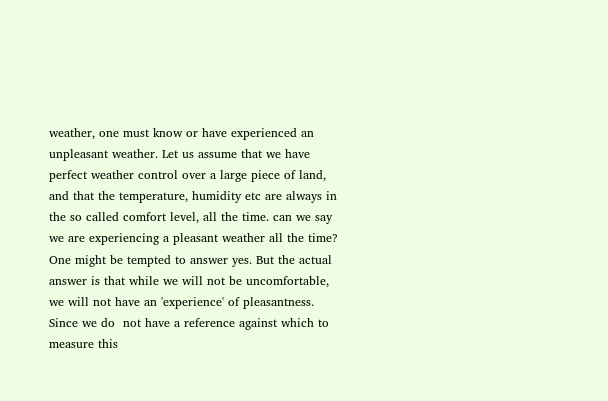weather, one must know or have experienced an unpleasant weather. Let us assume that we have perfect weather control over a large piece of land, and that the temperature, humidity etc are always in the so called comfort level, all the time. can we say we are experiencing a pleasant weather all the time? One might be tempted to answer yes. But the actual answer is that while we will not be uncomfortable, we will not have an 'experience' of pleasantness. Since we do  not have a reference against which to measure this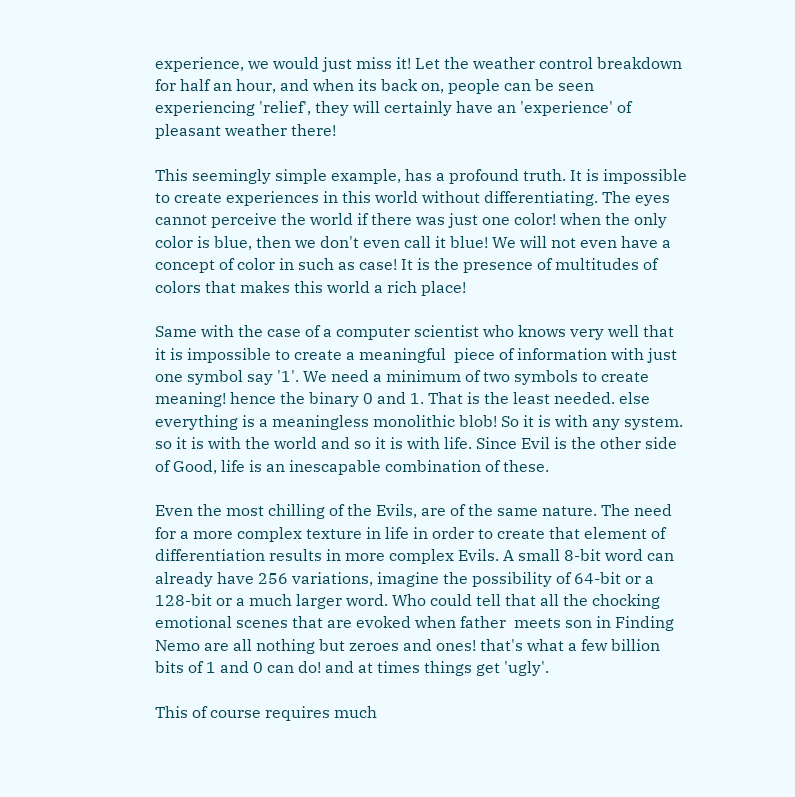experience, we would just miss it! Let the weather control breakdown for half an hour, and when its back on, people can be seen experiencing 'relief', they will certainly have an 'experience' of pleasant weather there!

This seemingly simple example, has a profound truth. It is impossible to create experiences in this world without differentiating. The eyes cannot perceive the world if there was just one color! when the only color is blue, then we don't even call it blue! We will not even have a concept of color in such as case! It is the presence of multitudes of colors that makes this world a rich place!

Same with the case of a computer scientist who knows very well that it is impossible to create a meaningful  piece of information with just one symbol say '1'. We need a minimum of two symbols to create meaning! hence the binary 0 and 1. That is the least needed. else everything is a meaningless monolithic blob! So it is with any system. so it is with the world and so it is with life. Since Evil is the other side of Good, life is an inescapable combination of these.

Even the most chilling of the Evils, are of the same nature. The need for a more complex texture in life in order to create that element of differentiation results in more complex Evils. A small 8-bit word can already have 256 variations, imagine the possibility of 64-bit or a 128-bit or a much larger word. Who could tell that all the chocking emotional scenes that are evoked when father  meets son in Finding Nemo are all nothing but zeroes and ones! that's what a few billion bits of 1 and 0 can do! and at times things get 'ugly'.

This of course requires much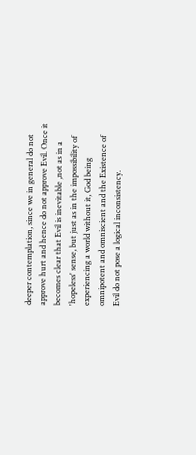deeper contemplation, since we in general do not approve hurt and hence do not approve Evil. Once it becomes clear that Evil is inevitable ,not as in a 'hopeless' sense, but just as in the impossibility of experiencing a world without it, God being omnipotent and omniscient and the Existence of Evil do not pose a logical inconsistency.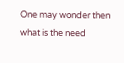One may wonder then what is the need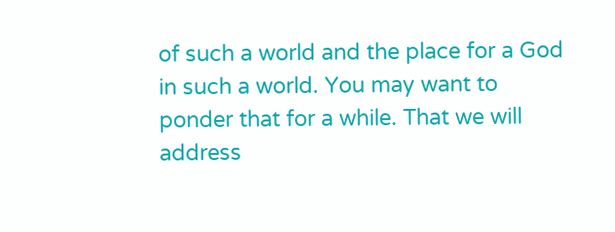of such a world and the place for a God in such a world. You may want to ponder that for a while. That we will address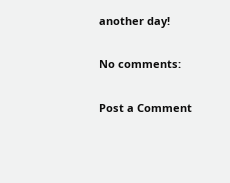another day!

No comments:

Post a Comment